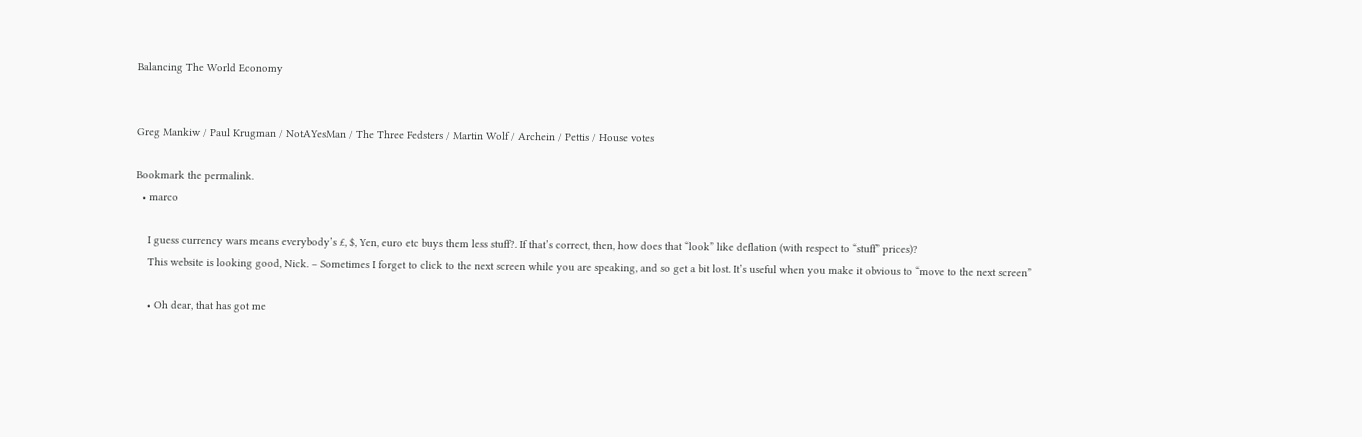Balancing The World Economy


Greg Mankiw / Paul Krugman / NotAYesMan / The Three Fedsters / Martin Wolf / Archein / Pettis / House votes

Bookmark the permalink.
  • marco

    I guess currency wars means everybody’s £, $, Yen, euro etc buys them less stuff?. If that’s correct, then, how does that “look” like deflation (with respect to “stuff” prices)?
    This website is looking good, Nick. – Sometimes I forget to click to the next screen while you are speaking, and so get a bit lost. It’s useful when you make it obvious to “move to the next screen”

    • Oh dear, that has got me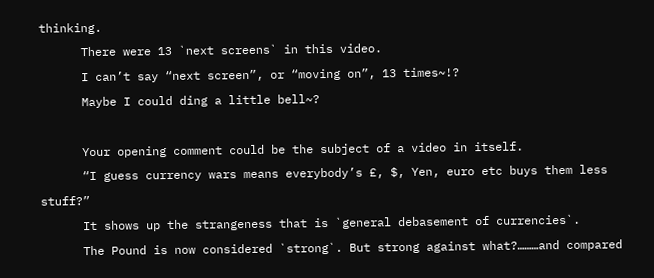thinking.
      There were 13 `next screens` in this video.
      I can’t say “next screen”, or “moving on”, 13 times~!?
      Maybe I could ding a little bell~?

      Your opening comment could be the subject of a video in itself.
      “I guess currency wars means everybody’s £, $, Yen, euro etc buys them less stuff?”
      It shows up the strangeness that is `general debasement of currencies`.
      The Pound is now considered `strong`. But strong against what?………and compared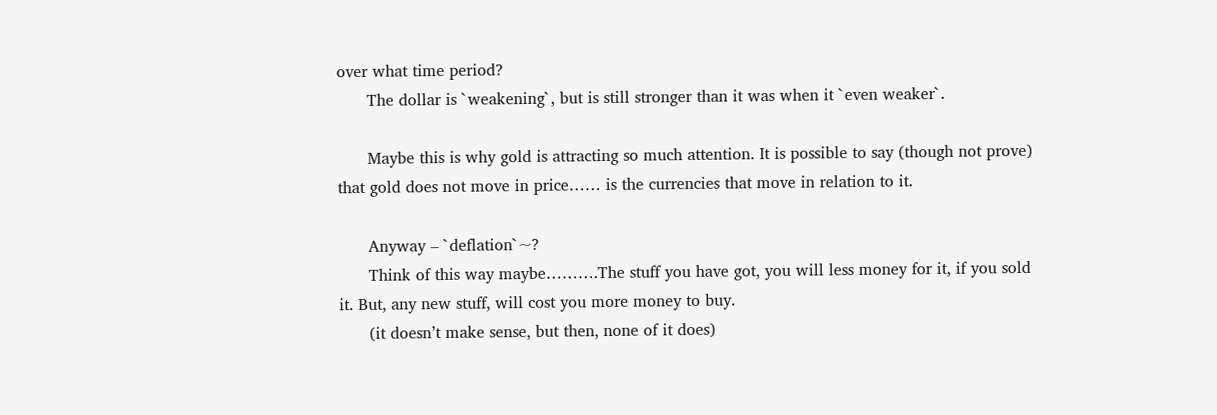over what time period?
      The dollar is `weakening`, but is still stronger than it was when it `even weaker`.

      Maybe this is why gold is attracting so much attention. It is possible to say (though not prove) that gold does not move in price…… is the currencies that move in relation to it.

      Anyway – `deflation`~?
      Think of this way maybe……….The stuff you have got, you will less money for it, if you sold it. But, any new stuff, will cost you more money to buy.
      (it doesn’t make sense, but then, none of it does)